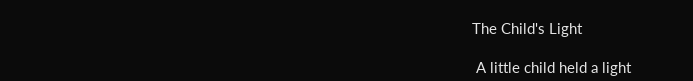The Child's Light

 A little child held a light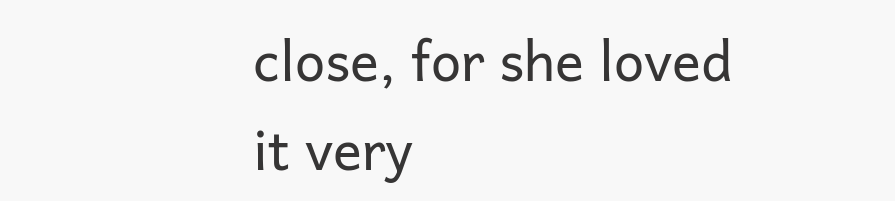close, for she loved it very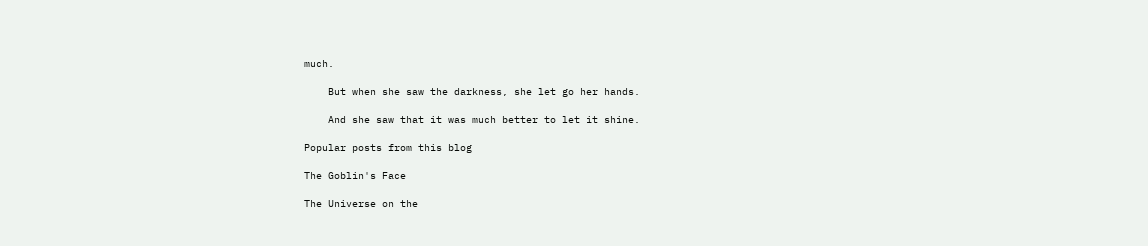much.

    But when she saw the darkness, she let go her hands.

    And she saw that it was much better to let it shine.

Popular posts from this blog

The Goblin's Face

The Universe on the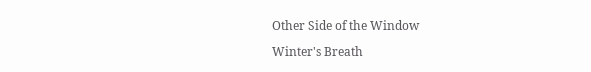Other Side of the Window

Winter's Breath